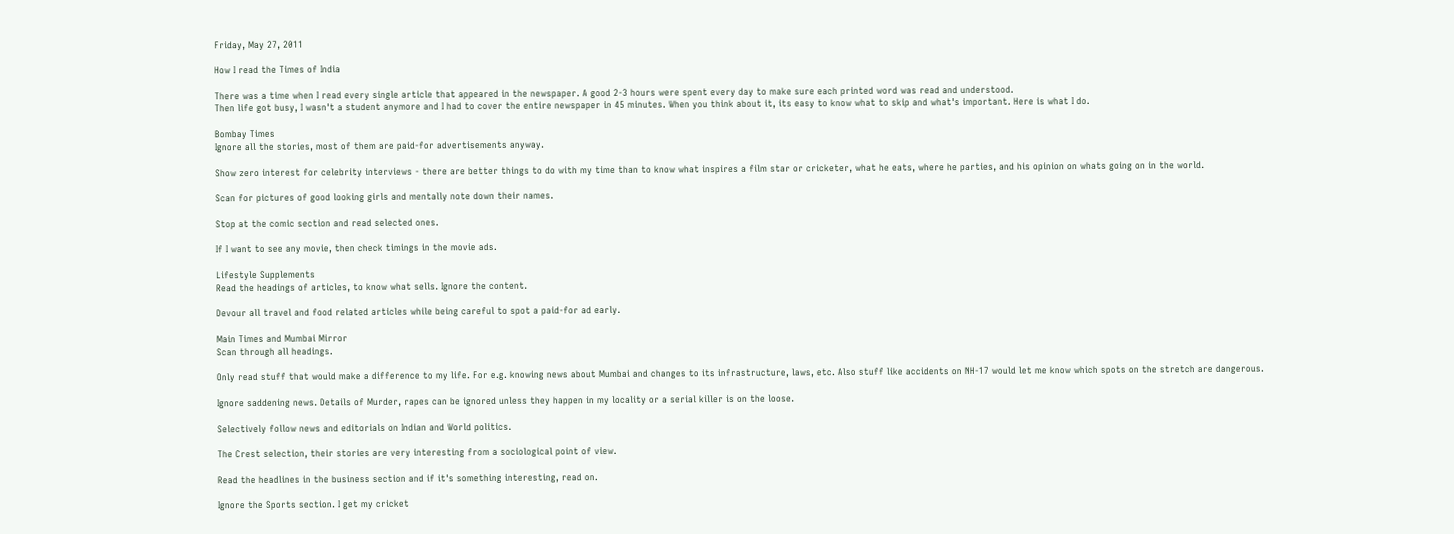Friday, May 27, 2011

How I read the Times of India

There was a time when I read every single article that appeared in the newspaper. A good 2-3 hours were spent every day to make sure each printed word was read and understood.
Then life got busy, I wasn't a student anymore and I had to cover the entire newspaper in 45 minutes. When you think about it, its easy to know what to skip and what's important. Here is what I do.

Bombay Times
Ignore all the stories, most of them are paid-for advertisements anyway.

Show zero interest for celebrity interviews - there are better things to do with my time than to know what inspires a film star or cricketer, what he eats, where he parties, and his opinion on whats going on in the world.

Scan for pictures of good looking girls and mentally note down their names.

Stop at the comic section and read selected ones.

If I want to see any movie, then check timings in the movie ads.

Lifestyle Supplements
Read the headings of articles, to know what sells. Ignore the content.

Devour all travel and food related articles while being careful to spot a paid-for ad early.

Main Times and Mumbai Mirror
Scan through all headings.

Only read stuff that would make a difference to my life. For e.g. knowing news about Mumbai and changes to its infrastructure, laws, etc. Also stuff like accidents on NH-17 would let me know which spots on the stretch are dangerous.

Ignore saddening news. Details of Murder, rapes can be ignored unless they happen in my locality or a serial killer is on the loose.

Selectively follow news and editorials on Indian and World politics.

The Crest selection, their stories are very interesting from a sociological point of view.

Read the headlines in the business section and if it's something interesting, read on.

Ignore the Sports section. I get my cricket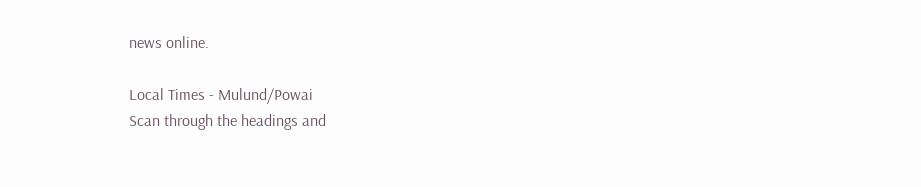news online.

Local Times - Mulund/Powai
Scan through the headings and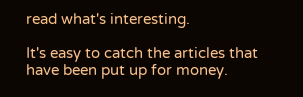read what's interesting.

It's easy to catch the articles that have been put up for money.